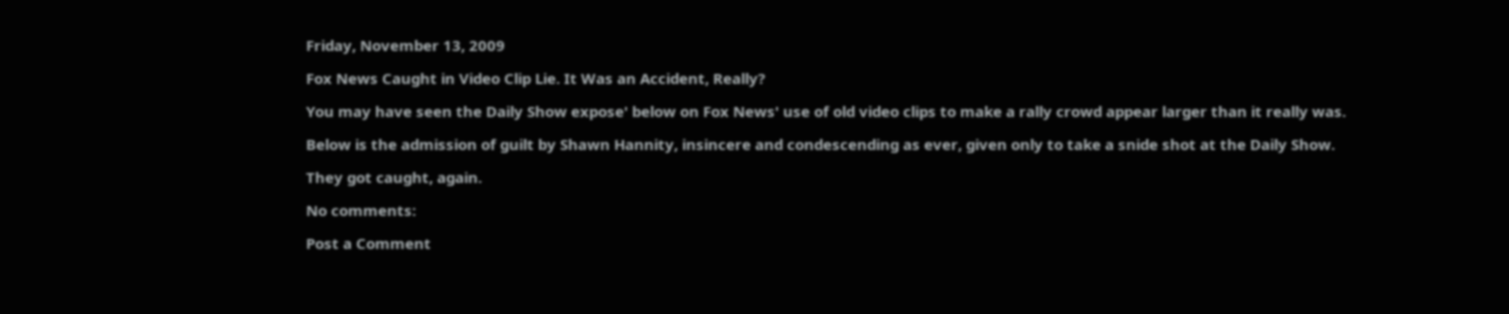Friday, November 13, 2009

Fox News Caught in Video Clip Lie. It Was an Accident, Really?

You may have seen the Daily Show expose' below on Fox News' use of old video clips to make a rally crowd appear larger than it really was.

Below is the admission of guilt by Shawn Hannity, insincere and condescending as ever, given only to take a snide shot at the Daily Show.

They got caught, again.

No comments:

Post a Comment